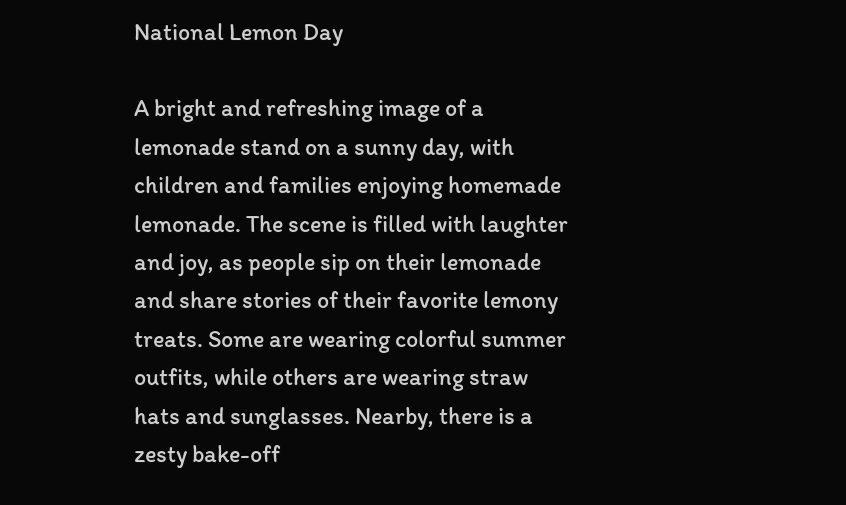National Lemon Day

A bright and refreshing image of a lemonade stand on a sunny day, with children and families enjoying homemade lemonade. The scene is filled with laughter and joy, as people sip on their lemonade and share stories of their favorite lemony treats. Some are wearing colorful summer outfits, while others are wearing straw hats and sunglasses. Nearby, there is a zesty bake-off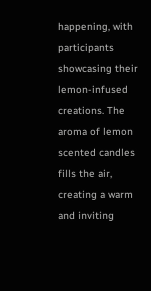happening, with participants showcasing their lemon-infused creations. The aroma of lemon scented candles fills the air, creating a warm and inviting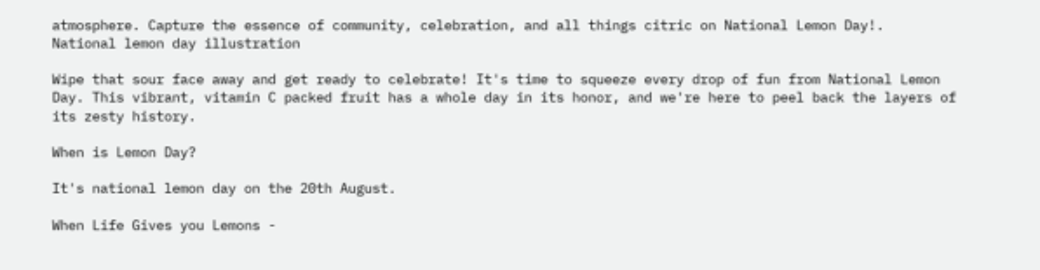atmosphere. Capture the essence of community, celebration, and all things citric on National Lemon Day!.
National lemon day illustration

Wipe that sour face away and get ready to celebrate! It's time to squeeze every drop of fun from National Lemon Day. This vibrant, vitamin C packed fruit has a whole day in its honor, and we're here to peel back the layers of its zesty history.

When is Lemon Day?

It's national lemon day on the 20th August.

When Life Gives you Lemons -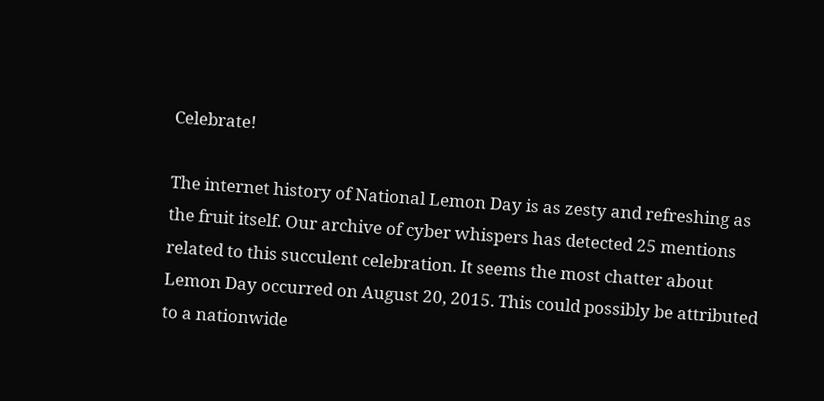Celebrate!

The internet history of National Lemon Day is as zesty and refreshing as the fruit itself. Our archive of cyber whispers has detected 25 mentions related to this succulent celebration. It seems the most chatter about Lemon Day occurred on August 20, 2015. This could possibly be attributed to a nationwide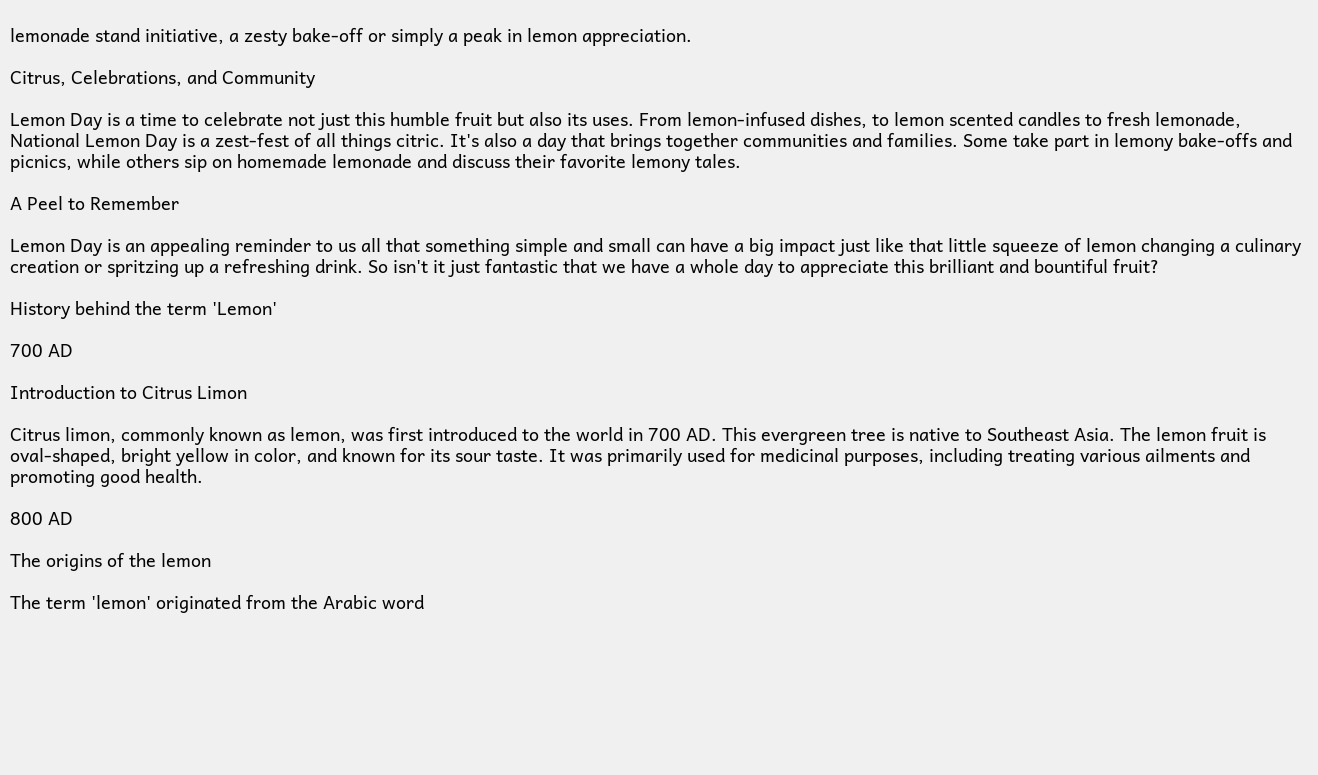lemonade stand initiative, a zesty bake-off or simply a peak in lemon appreciation.

Citrus, Celebrations, and Community

Lemon Day is a time to celebrate not just this humble fruit but also its uses. From lemon-infused dishes, to lemon scented candles to fresh lemonade, National Lemon Day is a zest-fest of all things citric. It's also a day that brings together communities and families. Some take part in lemony bake-offs and picnics, while others sip on homemade lemonade and discuss their favorite lemony tales.

A Peel to Remember

Lemon Day is an appealing reminder to us all that something simple and small can have a big impact just like that little squeeze of lemon changing a culinary creation or spritzing up a refreshing drink. So isn't it just fantastic that we have a whole day to appreciate this brilliant and bountiful fruit?

History behind the term 'Lemon'

700 AD

Introduction to Citrus Limon

Citrus limon, commonly known as lemon, was first introduced to the world in 700 AD. This evergreen tree is native to Southeast Asia. The lemon fruit is oval-shaped, bright yellow in color, and known for its sour taste. It was primarily used for medicinal purposes, including treating various ailments and promoting good health.

800 AD

The origins of the lemon

The term 'lemon' originated from the Arabic word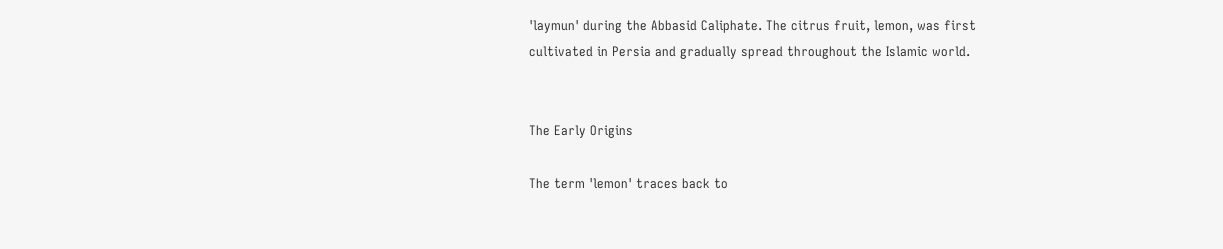'laymun' during the Abbasid Caliphate. The citrus fruit, lemon, was first cultivated in Persia and gradually spread throughout the Islamic world.


The Early Origins

The term 'lemon' traces back to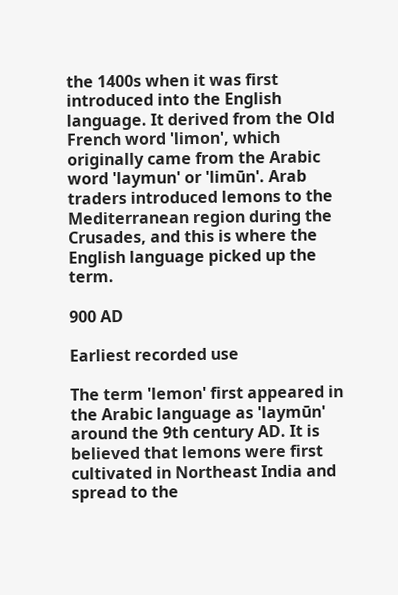the 1400s when it was first introduced into the English language. It derived from the Old French word 'limon', which originally came from the Arabic word 'laymun' or 'limūn'. Arab traders introduced lemons to the Mediterranean region during the Crusades, and this is where the English language picked up the term.

900 AD

Earliest recorded use

The term 'lemon' first appeared in the Arabic language as 'laymūn' around the 9th century AD. It is believed that lemons were first cultivated in Northeast India and spread to the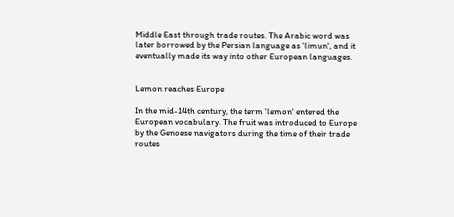Middle East through trade routes. The Arabic word was later borrowed by the Persian language as 'limun', and it eventually made its way into other European languages.


Lemon reaches Europe

In the mid-14th century, the term 'lemon' entered the European vocabulary. The fruit was introduced to Europe by the Genoese navigators during the time of their trade routes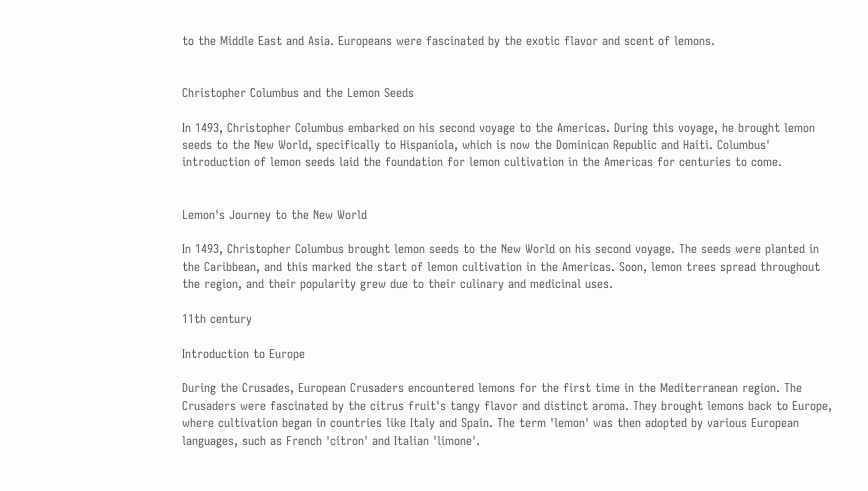to the Middle East and Asia. Europeans were fascinated by the exotic flavor and scent of lemons.


Christopher Columbus and the Lemon Seeds

In 1493, Christopher Columbus embarked on his second voyage to the Americas. During this voyage, he brought lemon seeds to the New World, specifically to Hispaniola, which is now the Dominican Republic and Haiti. Columbus' introduction of lemon seeds laid the foundation for lemon cultivation in the Americas for centuries to come.


Lemon's Journey to the New World

In 1493, Christopher Columbus brought lemon seeds to the New World on his second voyage. The seeds were planted in the Caribbean, and this marked the start of lemon cultivation in the Americas. Soon, lemon trees spread throughout the region, and their popularity grew due to their culinary and medicinal uses.

11th century

Introduction to Europe

During the Crusades, European Crusaders encountered lemons for the first time in the Mediterranean region. The Crusaders were fascinated by the citrus fruit's tangy flavor and distinct aroma. They brought lemons back to Europe, where cultivation began in countries like Italy and Spain. The term 'lemon' was then adopted by various European languages, such as French 'citron' and Italian 'limone'.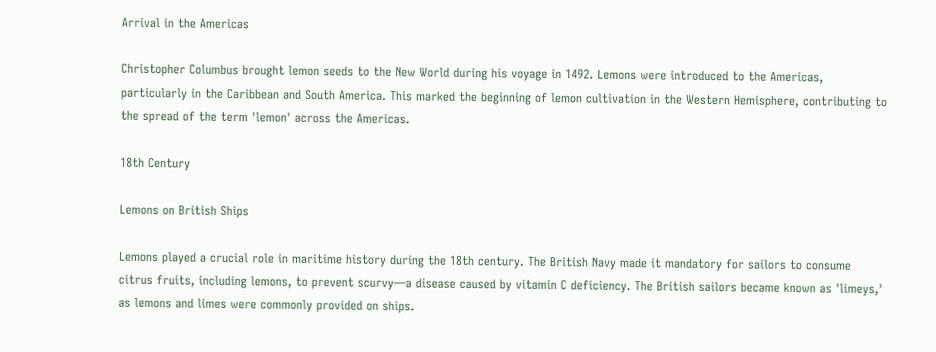Arrival in the Americas

Christopher Columbus brought lemon seeds to the New World during his voyage in 1492. Lemons were introduced to the Americas, particularly in the Caribbean and South America. This marked the beginning of lemon cultivation in the Western Hemisphere, contributing to the spread of the term 'lemon' across the Americas.

18th Century

Lemons on British Ships

Lemons played a crucial role in maritime history during the 18th century. The British Navy made it mandatory for sailors to consume citrus fruits, including lemons, to prevent scurvy—a disease caused by vitamin C deficiency. The British sailors became known as 'limeys,' as lemons and limes were commonly provided on ships.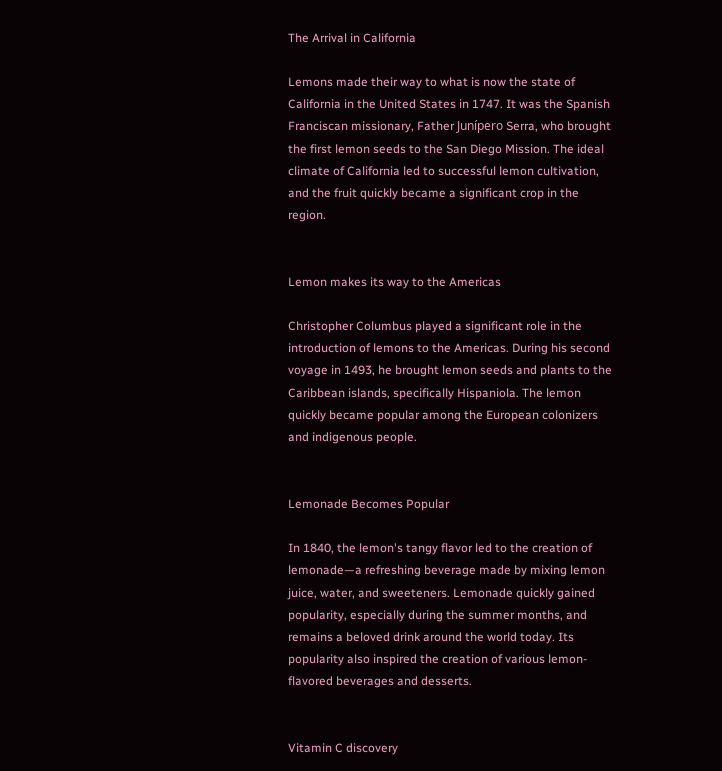The Arrival in California

Lemons made their way to what is now the state of California in the United States in 1747. It was the Spanish Franciscan missionary, Father Junípero Serra, who brought the first lemon seeds to the San Diego Mission. The ideal climate of California led to successful lemon cultivation, and the fruit quickly became a significant crop in the region.


Lemon makes its way to the Americas

Christopher Columbus played a significant role in the introduction of lemons to the Americas. During his second voyage in 1493, he brought lemon seeds and plants to the Caribbean islands, specifically Hispaniola. The lemon quickly became popular among the European colonizers and indigenous people.


Lemonade Becomes Popular

In 1840, the lemon's tangy flavor led to the creation of lemonade—a refreshing beverage made by mixing lemon juice, water, and sweeteners. Lemonade quickly gained popularity, especially during the summer months, and remains a beloved drink around the world today. Its popularity also inspired the creation of various lemon-flavored beverages and desserts.


Vitamin C discovery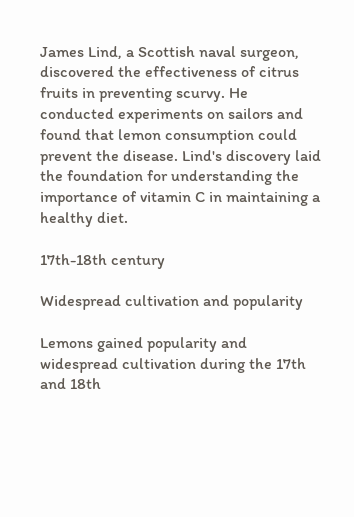James Lind, a Scottish naval surgeon, discovered the effectiveness of citrus fruits in preventing scurvy. He conducted experiments on sailors and found that lemon consumption could prevent the disease. Lind's discovery laid the foundation for understanding the importance of vitamin C in maintaining a healthy diet.

17th-18th century

Widespread cultivation and popularity

Lemons gained popularity and widespread cultivation during the 17th and 18th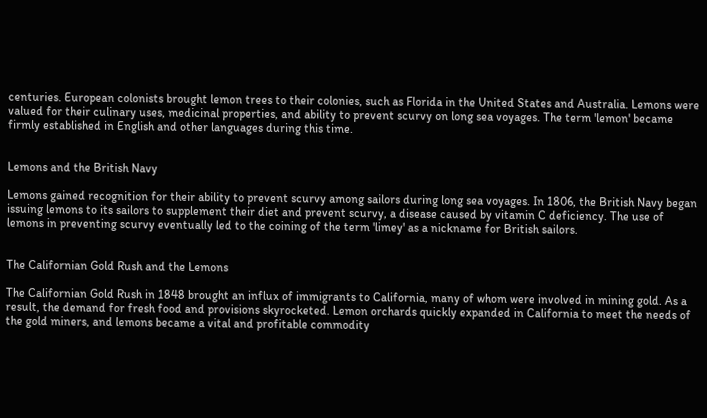centuries. European colonists brought lemon trees to their colonies, such as Florida in the United States and Australia. Lemons were valued for their culinary uses, medicinal properties, and ability to prevent scurvy on long sea voyages. The term 'lemon' became firmly established in English and other languages during this time.


Lemons and the British Navy

Lemons gained recognition for their ability to prevent scurvy among sailors during long sea voyages. In 1806, the British Navy began issuing lemons to its sailors to supplement their diet and prevent scurvy, a disease caused by vitamin C deficiency. The use of lemons in preventing scurvy eventually led to the coining of the term 'limey' as a nickname for British sailors.


The Californian Gold Rush and the Lemons

The Californian Gold Rush in 1848 brought an influx of immigrants to California, many of whom were involved in mining gold. As a result, the demand for fresh food and provisions skyrocketed. Lemon orchards quickly expanded in California to meet the needs of the gold miners, and lemons became a vital and profitable commodity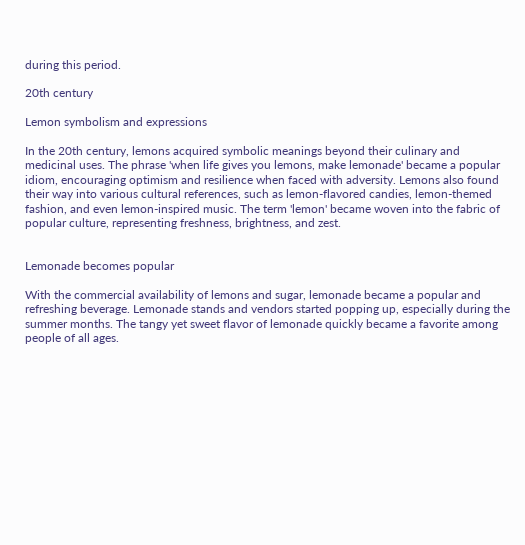during this period.

20th century

Lemon symbolism and expressions

In the 20th century, lemons acquired symbolic meanings beyond their culinary and medicinal uses. The phrase 'when life gives you lemons, make lemonade' became a popular idiom, encouraging optimism and resilience when faced with adversity. Lemons also found their way into various cultural references, such as lemon-flavored candies, lemon-themed fashion, and even lemon-inspired music. The term 'lemon' became woven into the fabric of popular culture, representing freshness, brightness, and zest.


Lemonade becomes popular

With the commercial availability of lemons and sugar, lemonade became a popular and refreshing beverage. Lemonade stands and vendors started popping up, especially during the summer months. The tangy yet sweet flavor of lemonade quickly became a favorite among people of all ages.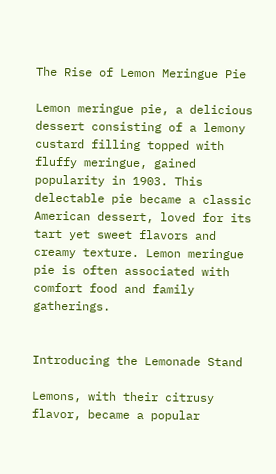The Rise of Lemon Meringue Pie

Lemon meringue pie, a delicious dessert consisting of a lemony custard filling topped with fluffy meringue, gained popularity in 1903. This delectable pie became a classic American dessert, loved for its tart yet sweet flavors and creamy texture. Lemon meringue pie is often associated with comfort food and family gatherings.


Introducing the Lemonade Stand

Lemons, with their citrusy flavor, became a popular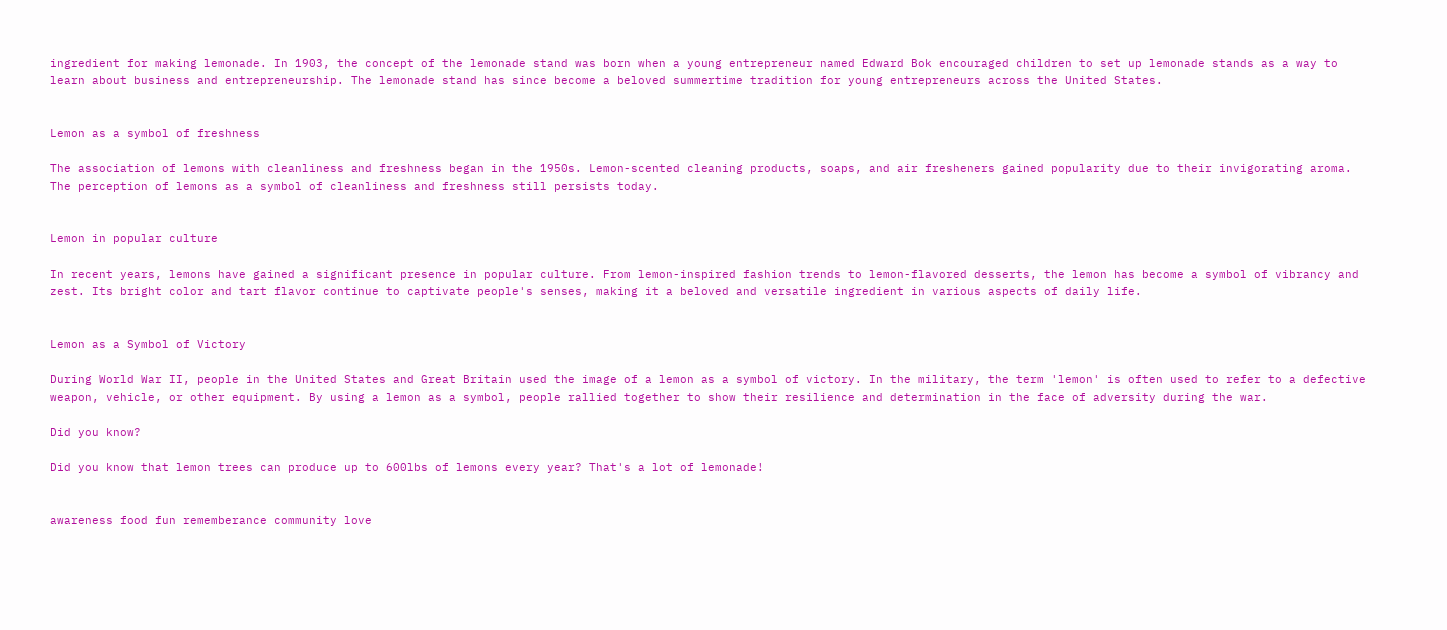ingredient for making lemonade. In 1903, the concept of the lemonade stand was born when a young entrepreneur named Edward Bok encouraged children to set up lemonade stands as a way to learn about business and entrepreneurship. The lemonade stand has since become a beloved summertime tradition for young entrepreneurs across the United States.


Lemon as a symbol of freshness

The association of lemons with cleanliness and freshness began in the 1950s. Lemon-scented cleaning products, soaps, and air fresheners gained popularity due to their invigorating aroma. The perception of lemons as a symbol of cleanliness and freshness still persists today.


Lemon in popular culture

In recent years, lemons have gained a significant presence in popular culture. From lemon-inspired fashion trends to lemon-flavored desserts, the lemon has become a symbol of vibrancy and zest. Its bright color and tart flavor continue to captivate people's senses, making it a beloved and versatile ingredient in various aspects of daily life.


Lemon as a Symbol of Victory

During World War II, people in the United States and Great Britain used the image of a lemon as a symbol of victory. In the military, the term 'lemon' is often used to refer to a defective weapon, vehicle, or other equipment. By using a lemon as a symbol, people rallied together to show their resilience and determination in the face of adversity during the war.

Did you know?

Did you know that lemon trees can produce up to 600lbs of lemons every year? That's a lot of lemonade!


awareness food fun rememberance community love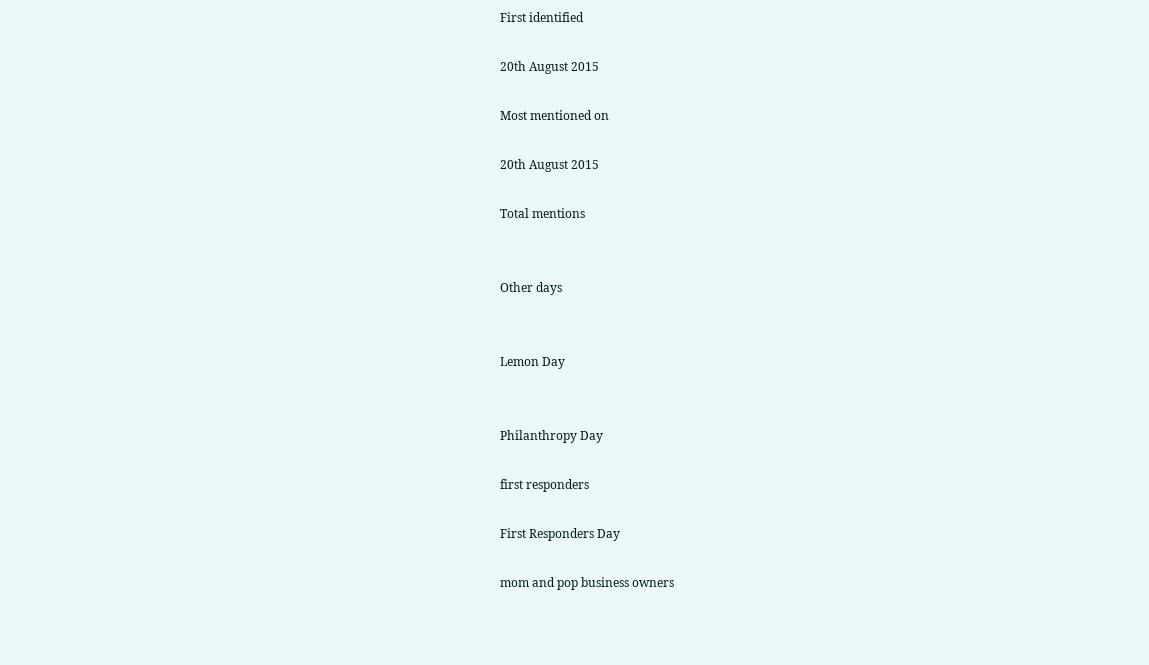First identified

20th August 2015

Most mentioned on

20th August 2015

Total mentions


Other days


Lemon Day


Philanthropy Day

first responders

First Responders Day

mom and pop business owners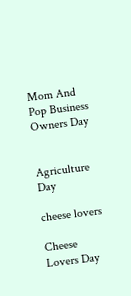Mom And Pop Business Owners Day


Agriculture Day

cheese lovers

Cheese Lovers Day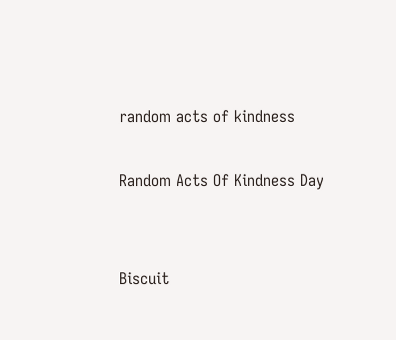random acts of kindness

Random Acts Of Kindness Day


Biscuit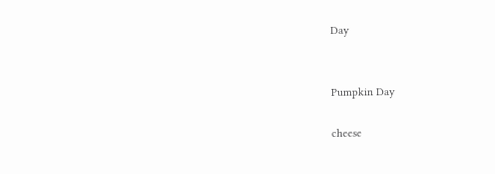Day


Pumpkin Day

cheese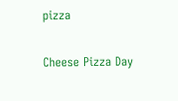pizza

Cheese Pizza Day